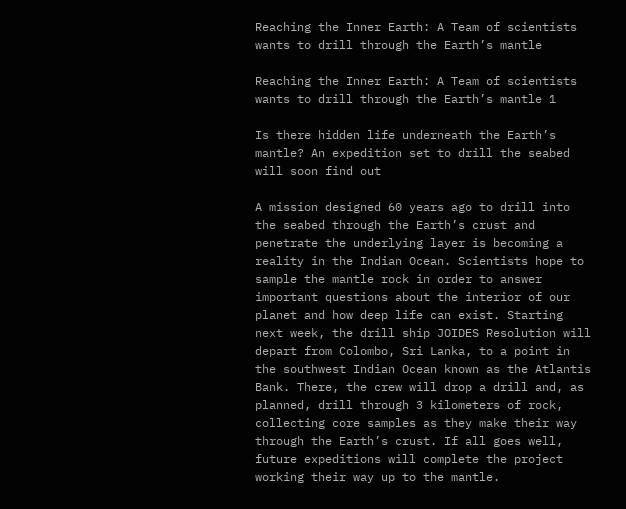Reaching the Inner Earth: A Team of scientists wants to drill through the Earth’s mantle

Reaching the Inner Earth: A Team of scientists wants to drill through the Earth’s mantle 1

Is there hidden life underneath the Earth’s mantle? An expedition set to drill the seabed will soon find out

A mission designed 60 years ago to drill into the seabed through the Earth’s crust and penetrate the underlying layer is becoming a reality in the Indian Ocean. Scientists hope to sample the mantle rock in order to answer important questions about the interior of our planet and how deep life can exist. Starting next week, the drill ship JOIDES Resolution will depart from Colombo, Sri Lanka, to a point in the southwest Indian Ocean known as the Atlantis Bank. There, the crew will drop a drill and, as planned, drill through 3 kilometers of rock, collecting core samples as they make their way through the Earth’s crust. If all goes well, future expeditions will complete the project working their way up to the mantle.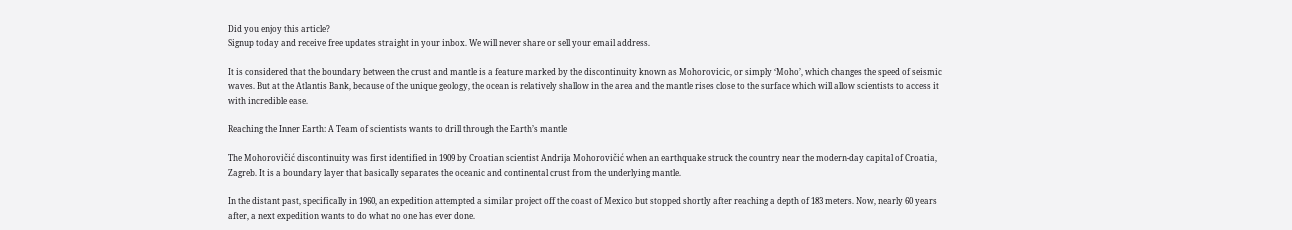Did you enjoy this article?
Signup today and receive free updates straight in your inbox. We will never share or sell your email address.

It is considered that the boundary between the crust and mantle is a feature marked by the discontinuity known as Mohorovicic, or simply ‘Moho’, which changes the speed of seismic waves. But at the Atlantis Bank, because of the unique geology, the ocean is relatively shallow in the area and the mantle rises close to the surface which will allow scientists to access it with incredible ease.

Reaching the Inner Earth: A Team of scientists wants to drill through the Earth’s mantle

The Mohorovičić discontinuity was first identified in 1909 by Croatian scientist Andrija Mohorovičić when an earthquake struck the country near the modern-day capital of Croatia, Zagreb. It is a boundary layer that basically separates the oceanic and continental crust from the underlying mantle.

In the distant past, specifically in 1960, an expedition attempted a similar project off the coast of Mexico but stopped shortly after reaching a depth of 183 meters. Now, nearly 60 years after, a next expedition wants to do what no one has ever done.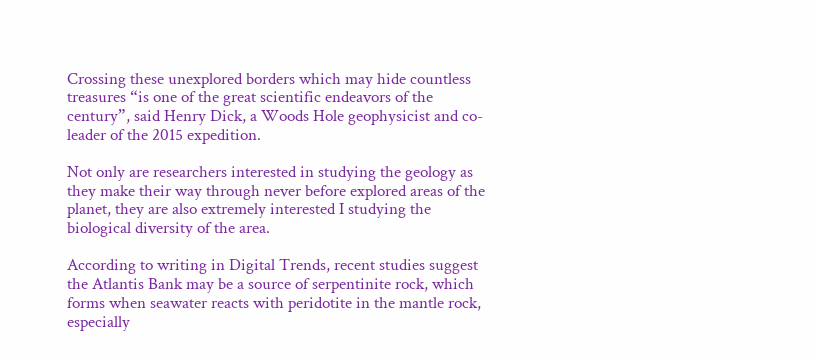Crossing these unexplored borders which may hide countless treasures “is one of the great scientific endeavors of the century”, said Henry Dick, a Woods Hole geophysicist and co-leader of the 2015 expedition.

Not only are researchers interested in studying the geology as they make their way through never before explored areas of the planet, they are also extremely interested I studying the biological diversity of the area.

According to writing in Digital Trends, recent studies suggest the Atlantis Bank may be a source of serpentinite rock, which forms when seawater reacts with peridotite in the mantle rock, especially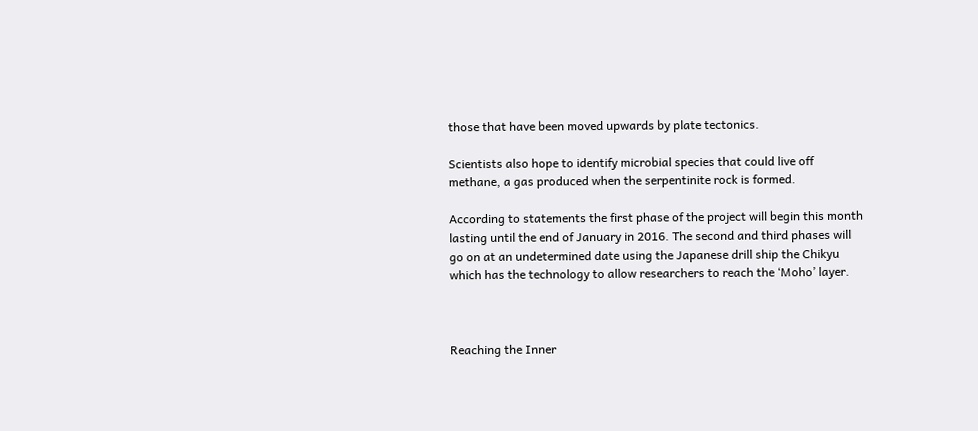those that have been moved upwards by plate tectonics.

Scientists also hope to identify microbial species that could live off methane, a gas produced when the serpentinite rock is formed.

According to statements the first phase of the project will begin this month lasting until the end of January in 2016. The second and third phases will go on at an undetermined date using the Japanese drill ship the Chikyu which has the technology to allow researchers to reach the ‘Moho’ layer.



Reaching the Inner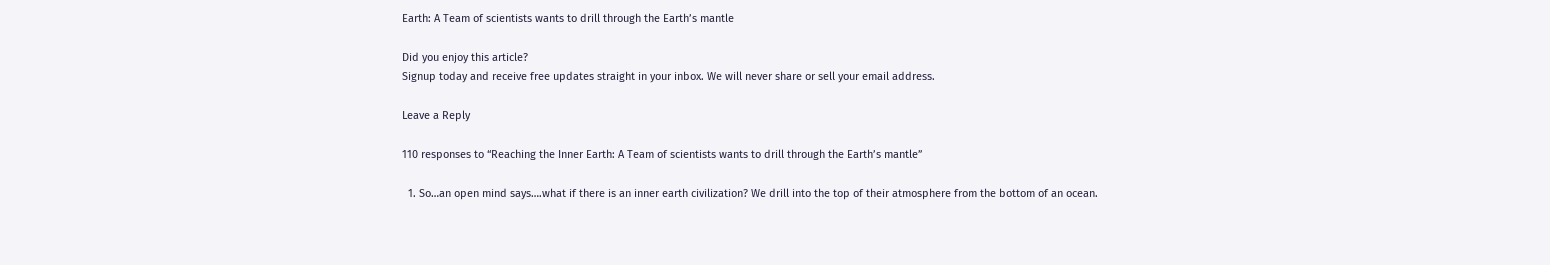Earth: A Team of scientists wants to drill through the Earth’s mantle

Did you enjoy this article?
Signup today and receive free updates straight in your inbox. We will never share or sell your email address.

Leave a Reply

110 responses to “Reaching the Inner Earth: A Team of scientists wants to drill through the Earth’s mantle”

  1. So…an open mind says….what if there is an inner earth civilization? We drill into the top of their atmosphere from the bottom of an ocean.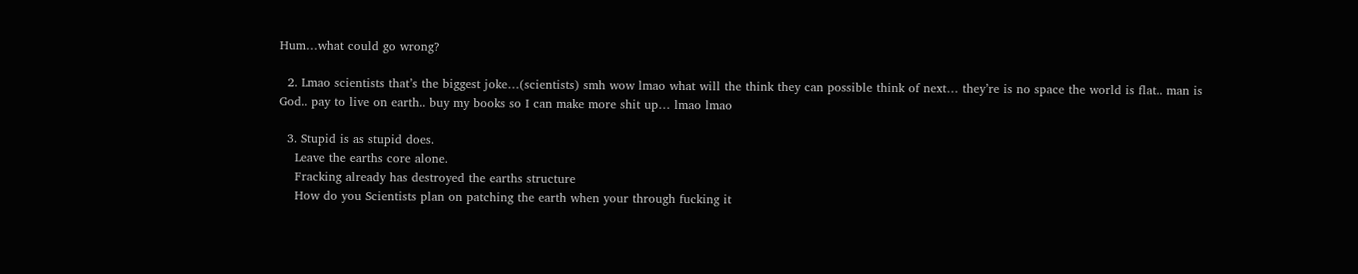Hum…what could go wrong?

  2. Lmao scientists that’s the biggest joke…(scientists) smh wow lmao what will the think they can possible think of next… they’re is no space the world is flat.. man is God.. pay to live on earth.. buy my books so I can make more shit up… lmao lmao

  3. Stupid is as stupid does.
    Leave the earths core alone.
    Fracking already has destroyed the earths structure
    How do you Scientists plan on patching the earth when your through fucking it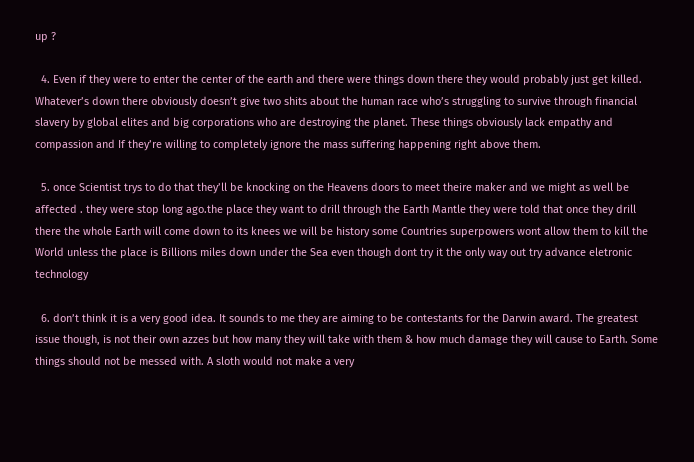up ?

  4. Even if they were to enter the center of the earth and there were things down there they would probably just get killed. Whatever’s down there obviously doesn’t give two shits about the human race who’s struggling to survive through financial slavery by global elites and big corporations who are destroying the planet. These things obviously lack empathy and compassion and If they’re willing to completely ignore the mass suffering happening right above them.

  5. once Scientist trys to do that they’ll be knocking on the Heavens doors to meet theire maker and we might as well be affected . they were stop long ago.the place they want to drill through the Earth Mantle they were told that once they drill there the whole Earth will come down to its knees we will be history some Countries superpowers wont allow them to kill the World unless the place is Billions miles down under the Sea even though dont try it the only way out try advance eletronic technology

  6. don’t think it is a very good idea. It sounds to me they are aiming to be contestants for the Darwin award. The greatest issue though, is not their own azzes but how many they will take with them & how much damage they will cause to Earth. Some things should not be messed with. A sloth would not make a very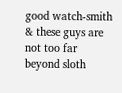good watch-smith & these guys are not too far beyond sloth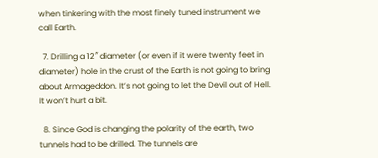when tinkering with the most finely tuned instrument we call Earth.

  7. Drilling a 12″ diameter (or even if it were twenty feet in diameter) hole in the crust of the Earth is not going to bring about Armageddon. It’s not going to let the Devil out of Hell. It won’t hurt a bit.

  8. Since God is changing the polarity of the earth, two tunnels had to be drilled. The tunnels are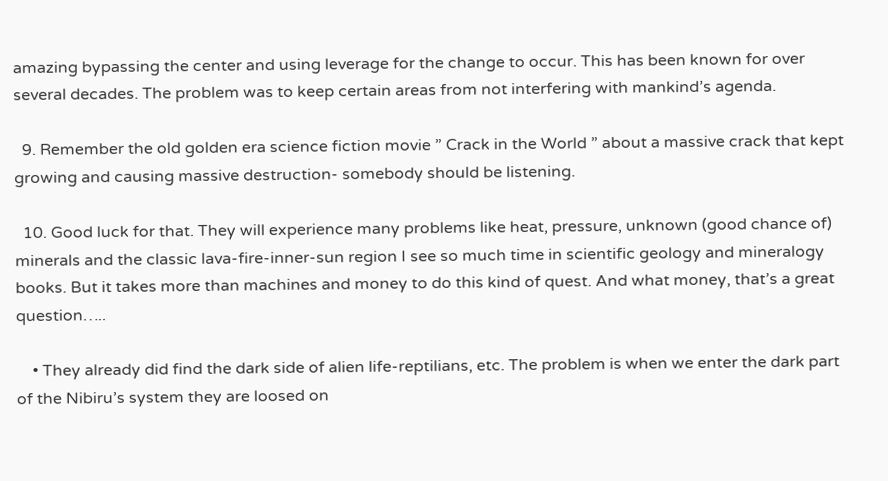amazing bypassing the center and using leverage for the change to occur. This has been known for over several decades. The problem was to keep certain areas from not interfering with mankind’s agenda.

  9. Remember the old golden era science fiction movie ” Crack in the World ” about a massive crack that kept growing and causing massive destruction- somebody should be listening.

  10. Good luck for that. They will experience many problems like heat, pressure, unknown (good chance of) minerals and the classic lava-fire-inner-sun region I see so much time in scientific geology and mineralogy books. But it takes more than machines and money to do this kind of quest. And what money, that’s a great question…..

    • They already did find the dark side of alien life-reptilians, etc. The problem is when we enter the dark part of the Nibiru’s system they are loosed on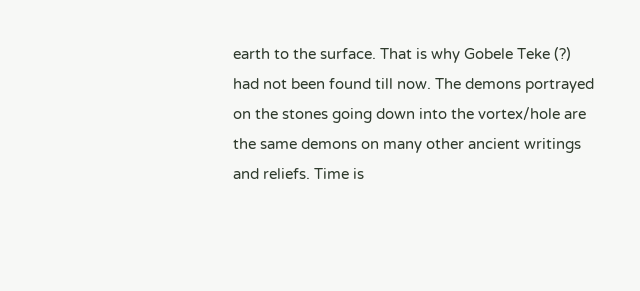earth to the surface. That is why Gobele Teke (?) had not been found till now. The demons portrayed on the stones going down into the vortex/hole are the same demons on many other ancient writings and reliefs. Time is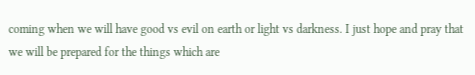coming when we will have good vs evil on earth or light vs darkness. I just hope and pray that we will be prepared for the things which are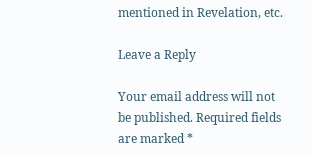mentioned in Revelation, etc.

Leave a Reply

Your email address will not be published. Required fields are marked *